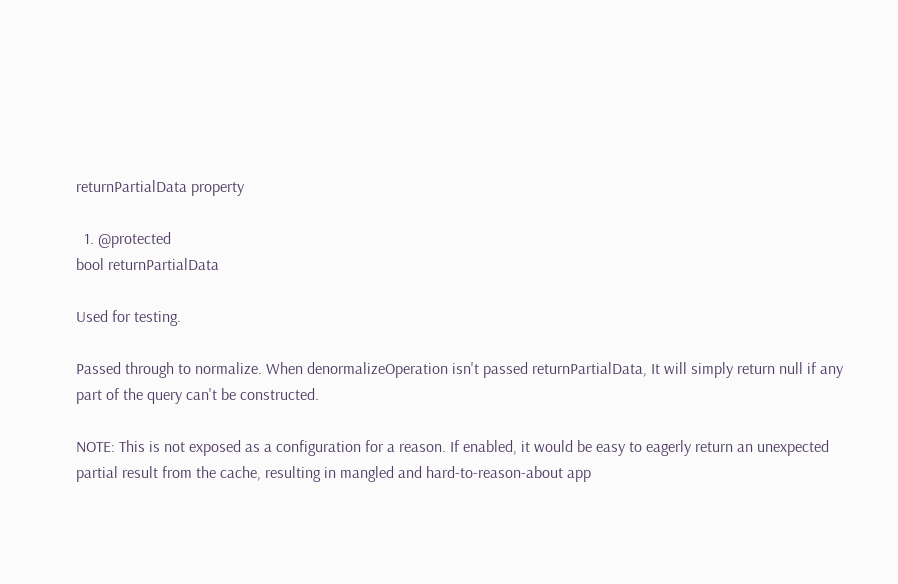returnPartialData property

  1. @protected
bool returnPartialData

Used for testing.

Passed through to normalize. When denormalizeOperation isn't passed returnPartialData, It will simply return null if any part of the query can't be constructed.

NOTE: This is not exposed as a configuration for a reason. If enabled, it would be easy to eagerly return an unexpected partial result from the cache, resulting in mangled and hard-to-reason-about app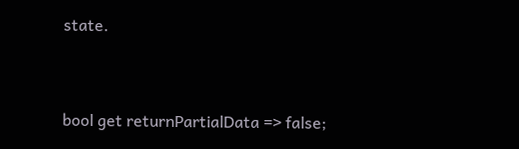state.


bool get returnPartialData => false;